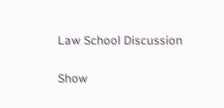Law School Discussion

Show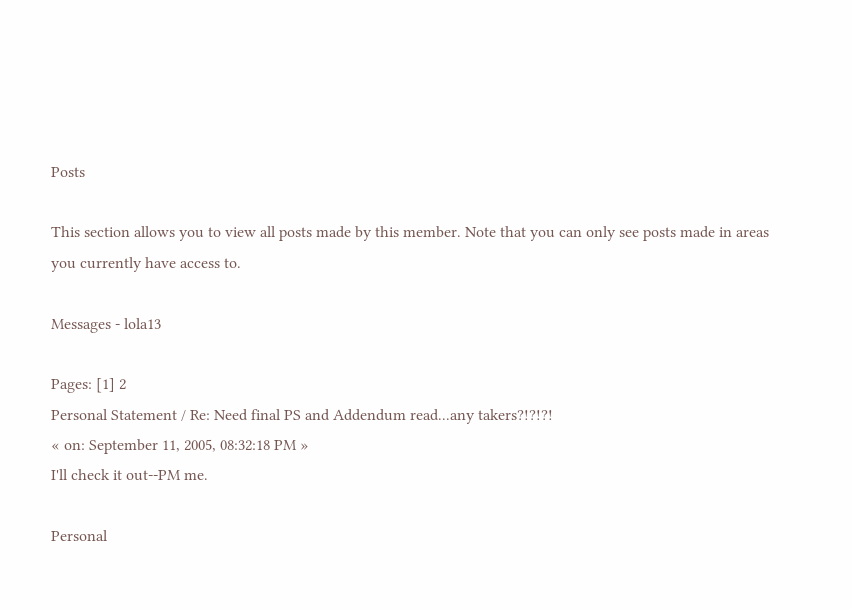Posts

This section allows you to view all posts made by this member. Note that you can only see posts made in areas you currently have access to.

Messages - lola13

Pages: [1] 2
Personal Statement / Re: Need final PS and Addendum read...any takers?!?!?!
« on: September 11, 2005, 08:32:18 PM »
I'll check it out--PM me.

Personal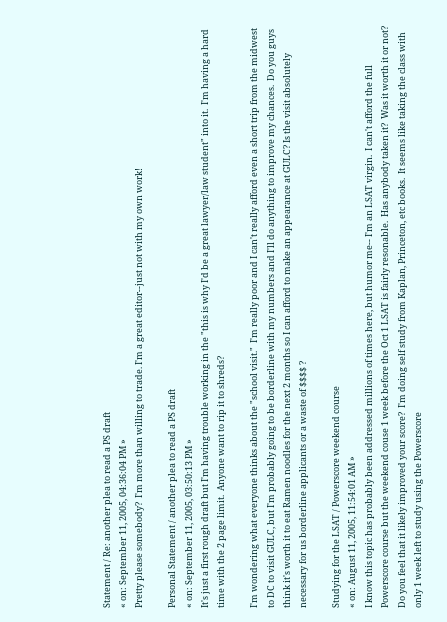Statement / Re: another plea to read a PS draft
« on: September 11, 2005, 04:36:04 PM »
Pretty please somebody?  I'm more than willing to trade. I'm a great editor--just not with my own work!

Personal Statement / another plea to read a PS draft
« on: September 11, 2005, 03:50:13 PM »
It's just a first rough draft but I'm having trouble working in the "this is why I'd be a great lawyer/law student" into it.  I'm having a hard time with the 2 page limit.  Anyone want to rip it to shreds?

I'm wondering what everyone thinks about the "school visit."  I'm really poor and I can't really afford even a short trip from the midwest to DC to visit GULC, but I'm probably going to be borderline with my numbers and I'll do anything to improve my chances.  Do you guys think it's worth it to eat Ramen noodles for the next 2 months so I can afford to make an appearance at GULC? Is the visit absolutely necessary for us borderline applicants or a waste of $$$$ ?

Studying for the LSAT / Powerscore weekend course
« on: August 11, 2005, 11:54:01 AM »
I know this topic has probably been addressed millions of times here, but humor me-- I'm an LSAT virgin.  I can't afford the full Powerscore course but the weekend couse 1 week before the Oct 1 LSAT is fairly resonable.  Has anybody taken it?  Was it worth it or not?  Do you feel that it likely improved your score?  I'm doing self study from Kaplan, Princeton, etc books.  It seems like taking the class with only 1 week left to study using the Powerscore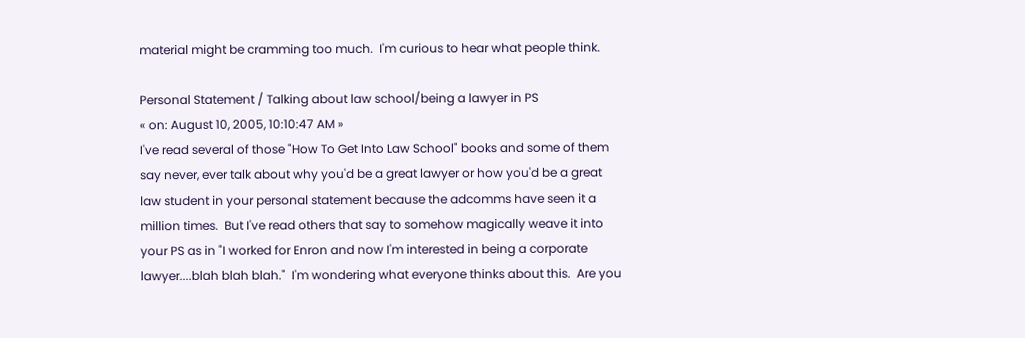material might be cramming too much.  I'm curious to hear what people think.

Personal Statement / Talking about law school/being a lawyer in PS
« on: August 10, 2005, 10:10:47 AM »
I've read several of those "How To Get Into Law School" books and some of them say never, ever talk about why you'd be a great lawyer or how you'd be a great law student in your personal statement because the adcomms have seen it a million times.  But I've read others that say to somehow magically weave it into your PS as in "I worked for Enron and now I'm interested in being a corporate lawyer....blah blah blah."  I'm wondering what everyone thinks about this.  Are you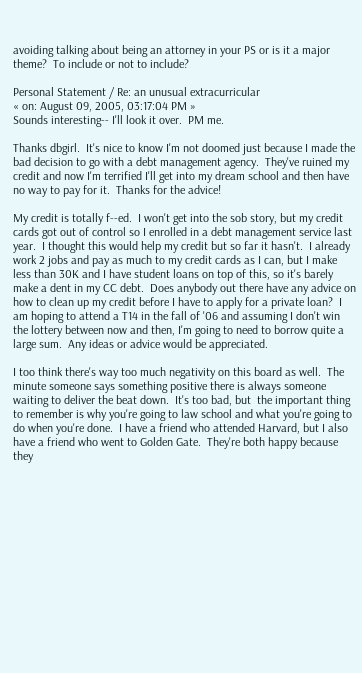avoiding talking about being an attorney in your PS or is it a major theme?  To include or not to include?

Personal Statement / Re: an unusual extracurricular
« on: August 09, 2005, 03:17:04 PM »
Sounds interesting-- I'll look it over.  PM me.

Thanks dbgirl.  It's nice to know I'm not doomed just because I made the bad decision to go with a debt management agency.  They've ruined my credit and now I'm terrified I'll get into my dream school and then have no way to pay for it.  Thanks for the advice!

My credit is totally f--ed.  I won't get into the sob story, but my credit cards got out of control so I enrolled in a debt management service last year.  I thought this would help my credit but so far it hasn't.  I already work 2 jobs and pay as much to my credit cards as I can, but I make less than 30K and I have student loans on top of this, so it's barely make a dent in my CC debt.  Does anybody out there have any advice on how to clean up my credit before I have to apply for a private loan?  I am hoping to attend a T14 in the fall of '06 and assuming I don't win the lottery between now and then, I'm going to need to borrow quite a large sum.  Any ideas or advice would be appreciated.

I too think there's way too much negativity on this board as well.  The minute someone says something positive there is always someone waiting to deliver the beat down.  It's too bad, but  the important thing to remember is why you're going to law school and what you're going to do when you're done.  I have a friend who attended Harvard, but I also have a friend who went to Golden Gate.  They're both happy because they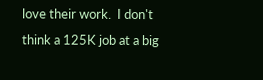love their work.  I don't think a 125K job at a big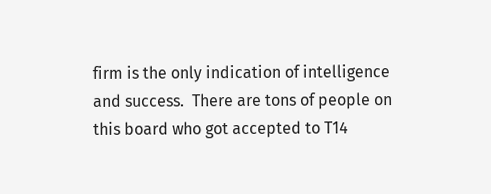firm is the only indication of intelligence and success.  There are tons of people on this board who got accepted to T14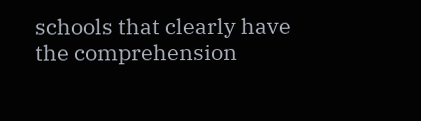schools that clearly have the comprehension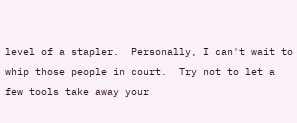level of a stapler.  Personally, I can't wait to whip those people in court.  Try not to let a few tools take away your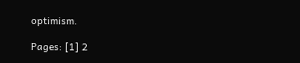optimism.

Pages: [1] 2